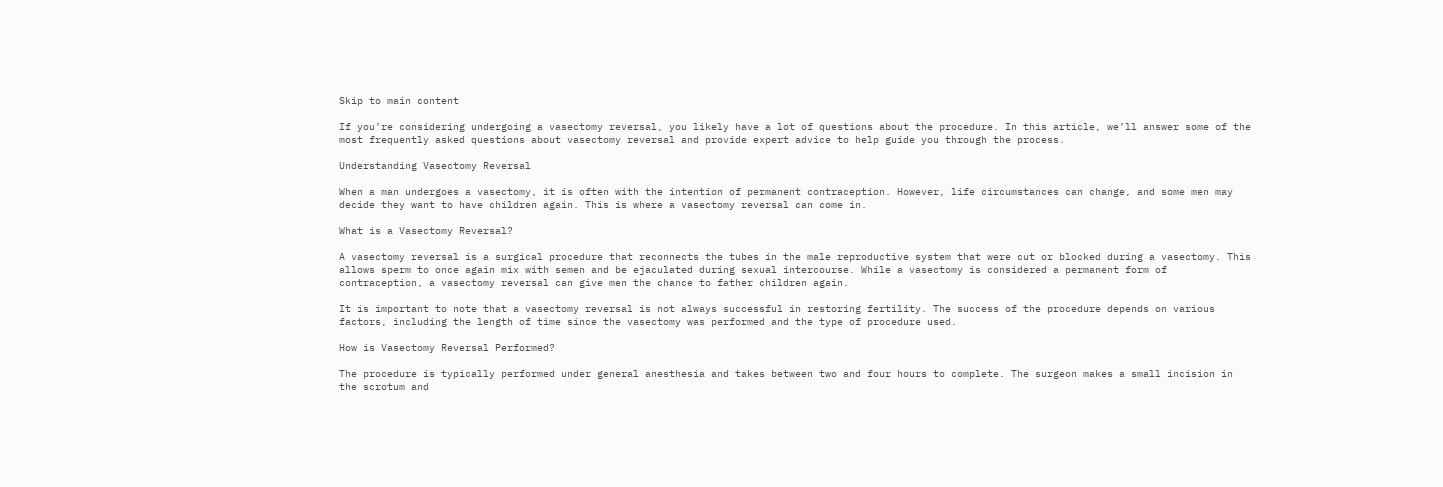Skip to main content

If you’re considering undergoing a vasectomy reversal, you likely have a lot of questions about the procedure. In this article, we’ll answer some of the most frequently asked questions about vasectomy reversal and provide expert advice to help guide you through the process.

Understanding Vasectomy Reversal

When a man undergoes a vasectomy, it is often with the intention of permanent contraception. However, life circumstances can change, and some men may decide they want to have children again. This is where a vasectomy reversal can come in.

What is a Vasectomy Reversal?

A vasectomy reversal is a surgical procedure that reconnects the tubes in the male reproductive system that were cut or blocked during a vasectomy. This allows sperm to once again mix with semen and be ejaculated during sexual intercourse. While a vasectomy is considered a permanent form of contraception, a vasectomy reversal can give men the chance to father children again.

It is important to note that a vasectomy reversal is not always successful in restoring fertility. The success of the procedure depends on various factors, including the length of time since the vasectomy was performed and the type of procedure used.

How is Vasectomy Reversal Performed?

The procedure is typically performed under general anesthesia and takes between two and four hours to complete. The surgeon makes a small incision in the scrotum and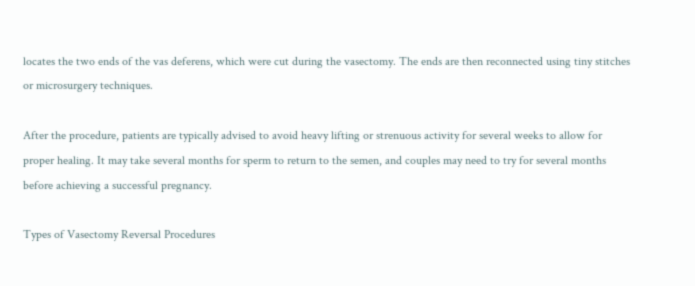locates the two ends of the vas deferens, which were cut during the vasectomy. The ends are then reconnected using tiny stitches or microsurgery techniques.

After the procedure, patients are typically advised to avoid heavy lifting or strenuous activity for several weeks to allow for proper healing. It may take several months for sperm to return to the semen, and couples may need to try for several months before achieving a successful pregnancy.

Types of Vasectomy Reversal Procedures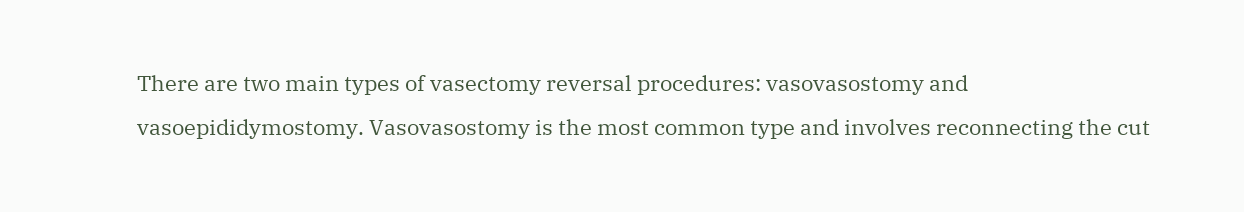There are two main types of vasectomy reversal procedures: vasovasostomy and vasoepididymostomy. Vasovasostomy is the most common type and involves reconnecting the cut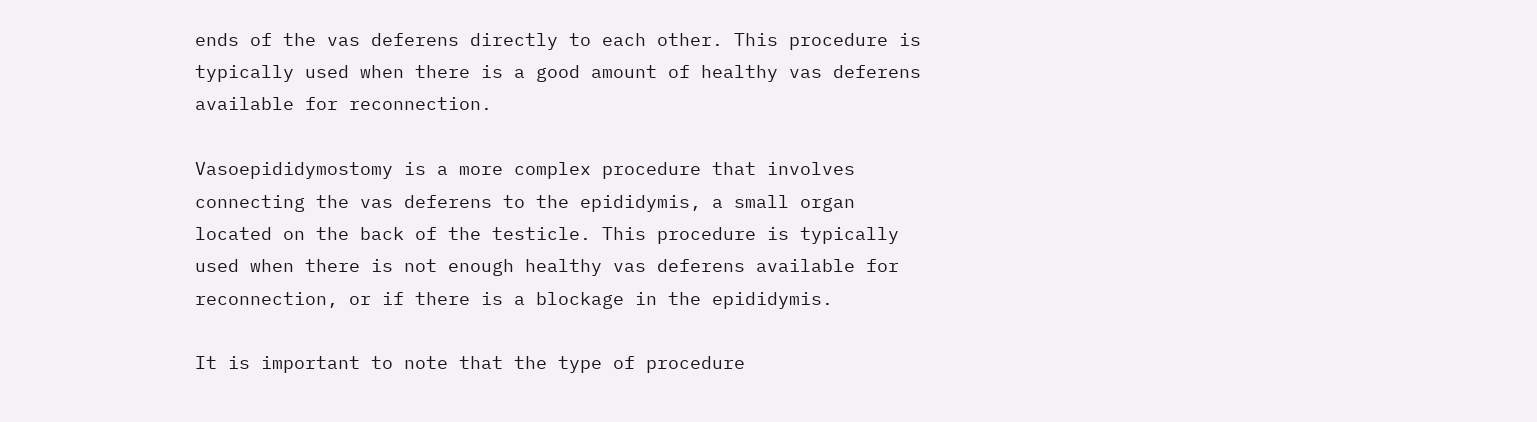ends of the vas deferens directly to each other. This procedure is typically used when there is a good amount of healthy vas deferens available for reconnection.

Vasoepididymostomy is a more complex procedure that involves connecting the vas deferens to the epididymis, a small organ located on the back of the testicle. This procedure is typically used when there is not enough healthy vas deferens available for reconnection, or if there is a blockage in the epididymis.

It is important to note that the type of procedure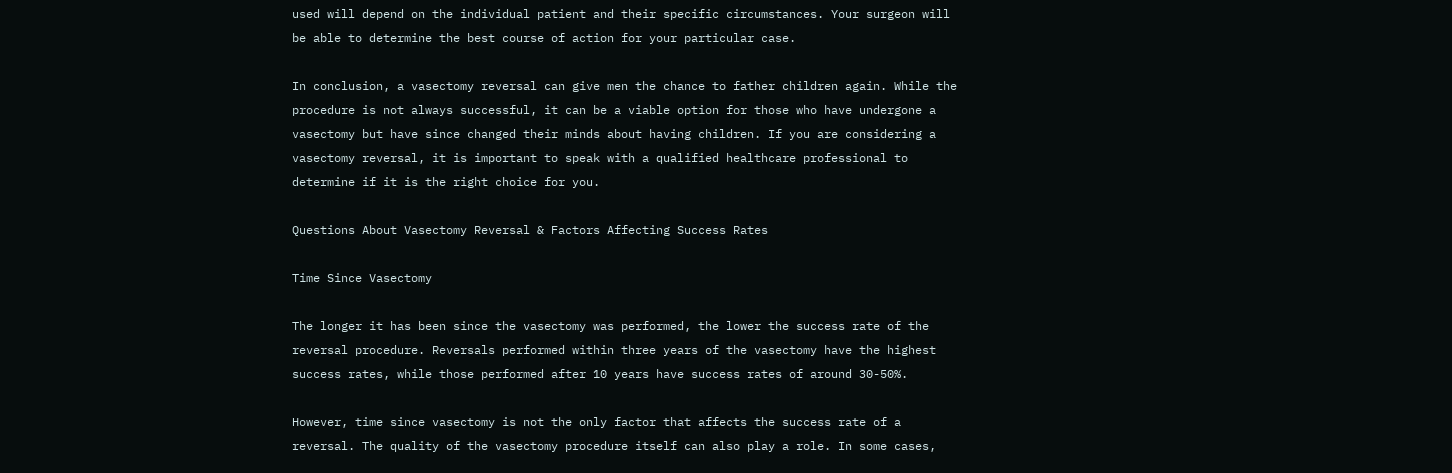used will depend on the individual patient and their specific circumstances. Your surgeon will be able to determine the best course of action for your particular case.

In conclusion, a vasectomy reversal can give men the chance to father children again. While the procedure is not always successful, it can be a viable option for those who have undergone a vasectomy but have since changed their minds about having children. If you are considering a vasectomy reversal, it is important to speak with a qualified healthcare professional to determine if it is the right choice for you.

Questions About Vasectomy Reversal & Factors Affecting Success Rates

Time Since Vasectomy

The longer it has been since the vasectomy was performed, the lower the success rate of the reversal procedure. Reversals performed within three years of the vasectomy have the highest success rates, while those performed after 10 years have success rates of around 30-50%.

However, time since vasectomy is not the only factor that affects the success rate of a reversal. The quality of the vasectomy procedure itself can also play a role. In some cases,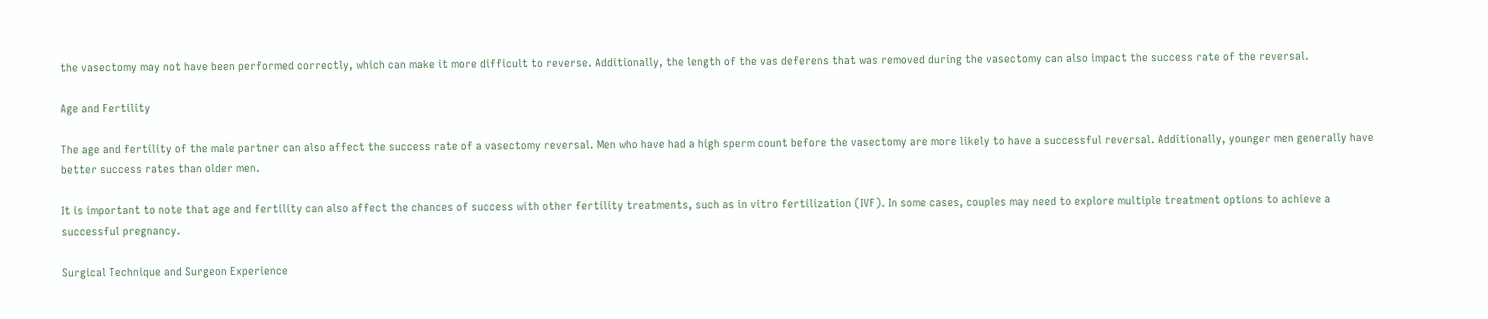the vasectomy may not have been performed correctly, which can make it more difficult to reverse. Additionally, the length of the vas deferens that was removed during the vasectomy can also impact the success rate of the reversal.

Age and Fertility

The age and fertility of the male partner can also affect the success rate of a vasectomy reversal. Men who have had a high sperm count before the vasectomy are more likely to have a successful reversal. Additionally, younger men generally have better success rates than older men.

It is important to note that age and fertility can also affect the chances of success with other fertility treatments, such as in vitro fertilization (IVF). In some cases, couples may need to explore multiple treatment options to achieve a successful pregnancy.

Surgical Technique and Surgeon Experience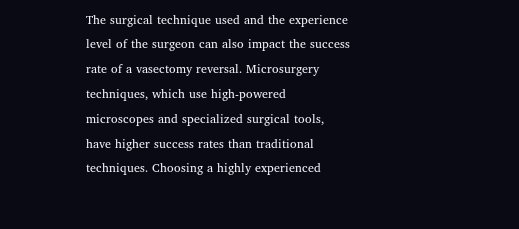The surgical technique used and the experience level of the surgeon can also impact the success rate of a vasectomy reversal. Microsurgery techniques, which use high-powered microscopes and specialized surgical tools, have higher success rates than traditional techniques. Choosing a highly experienced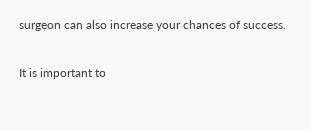surgeon can also increase your chances of success.

It is important to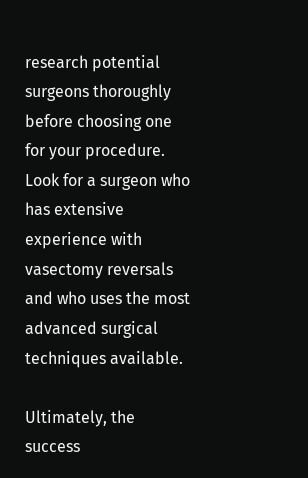research potential surgeons thoroughly before choosing one for your procedure. Look for a surgeon who has extensive experience with vasectomy reversals and who uses the most advanced surgical techniques available.

Ultimately, the success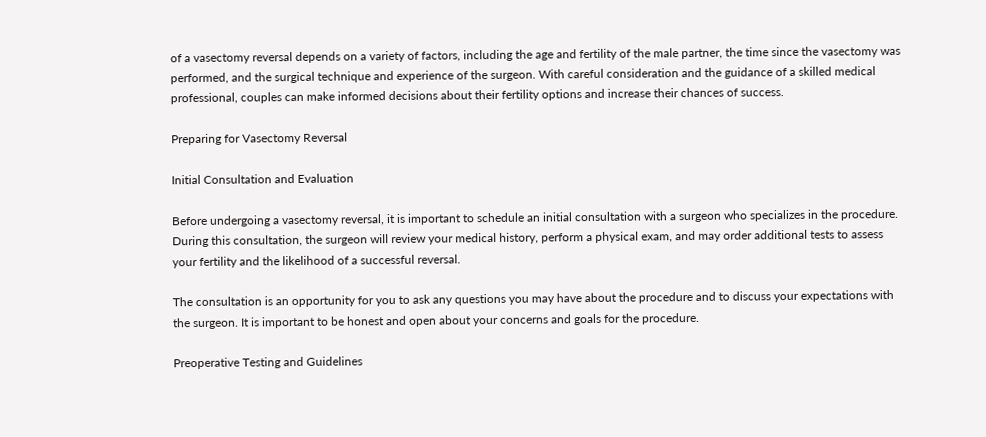of a vasectomy reversal depends on a variety of factors, including the age and fertility of the male partner, the time since the vasectomy was performed, and the surgical technique and experience of the surgeon. With careful consideration and the guidance of a skilled medical professional, couples can make informed decisions about their fertility options and increase their chances of success.

Preparing for Vasectomy Reversal

Initial Consultation and Evaluation

Before undergoing a vasectomy reversal, it is important to schedule an initial consultation with a surgeon who specializes in the procedure. During this consultation, the surgeon will review your medical history, perform a physical exam, and may order additional tests to assess your fertility and the likelihood of a successful reversal.

The consultation is an opportunity for you to ask any questions you may have about the procedure and to discuss your expectations with the surgeon. It is important to be honest and open about your concerns and goals for the procedure.

Preoperative Testing and Guidelines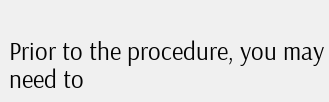Prior to the procedure, you may need to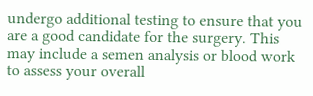undergo additional testing to ensure that you are a good candidate for the surgery. This may include a semen analysis or blood work to assess your overall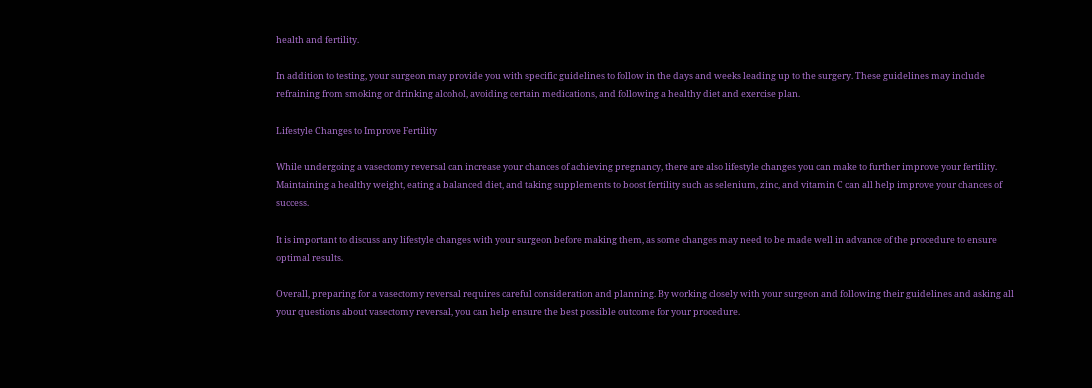health and fertility.

In addition to testing, your surgeon may provide you with specific guidelines to follow in the days and weeks leading up to the surgery. These guidelines may include refraining from smoking or drinking alcohol, avoiding certain medications, and following a healthy diet and exercise plan.

Lifestyle Changes to Improve Fertility

While undergoing a vasectomy reversal can increase your chances of achieving pregnancy, there are also lifestyle changes you can make to further improve your fertility. Maintaining a healthy weight, eating a balanced diet, and taking supplements to boost fertility such as selenium, zinc, and vitamin C can all help improve your chances of success.

It is important to discuss any lifestyle changes with your surgeon before making them, as some changes may need to be made well in advance of the procedure to ensure optimal results.

Overall, preparing for a vasectomy reversal requires careful consideration and planning. By working closely with your surgeon and following their guidelines and asking all your questions about vasectomy reversal, you can help ensure the best possible outcome for your procedure.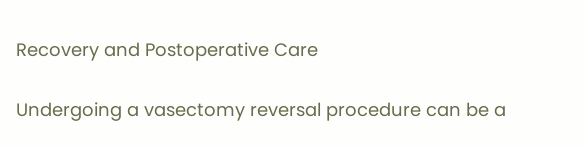Recovery and Postoperative Care

Undergoing a vasectomy reversal procedure can be a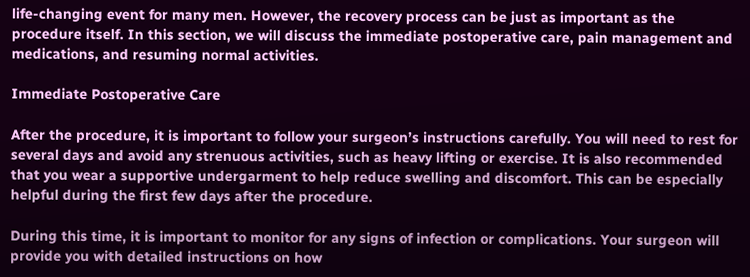life-changing event for many men. However, the recovery process can be just as important as the procedure itself. In this section, we will discuss the immediate postoperative care, pain management and medications, and resuming normal activities.

Immediate Postoperative Care

After the procedure, it is important to follow your surgeon’s instructions carefully. You will need to rest for several days and avoid any strenuous activities, such as heavy lifting or exercise. It is also recommended that you wear a supportive undergarment to help reduce swelling and discomfort. This can be especially helpful during the first few days after the procedure.

During this time, it is important to monitor for any signs of infection or complications. Your surgeon will provide you with detailed instructions on how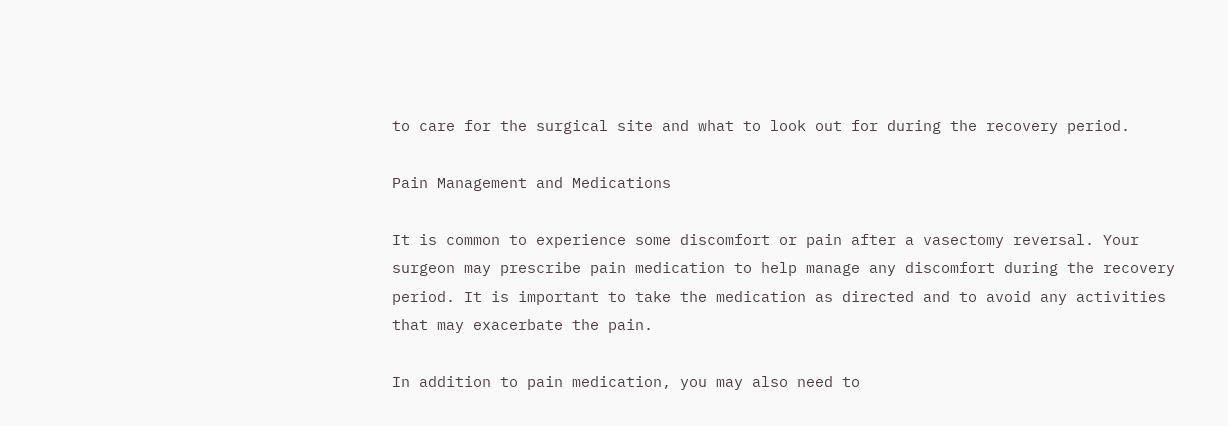to care for the surgical site and what to look out for during the recovery period.

Pain Management and Medications

It is common to experience some discomfort or pain after a vasectomy reversal. Your surgeon may prescribe pain medication to help manage any discomfort during the recovery period. It is important to take the medication as directed and to avoid any activities that may exacerbate the pain.

In addition to pain medication, you may also need to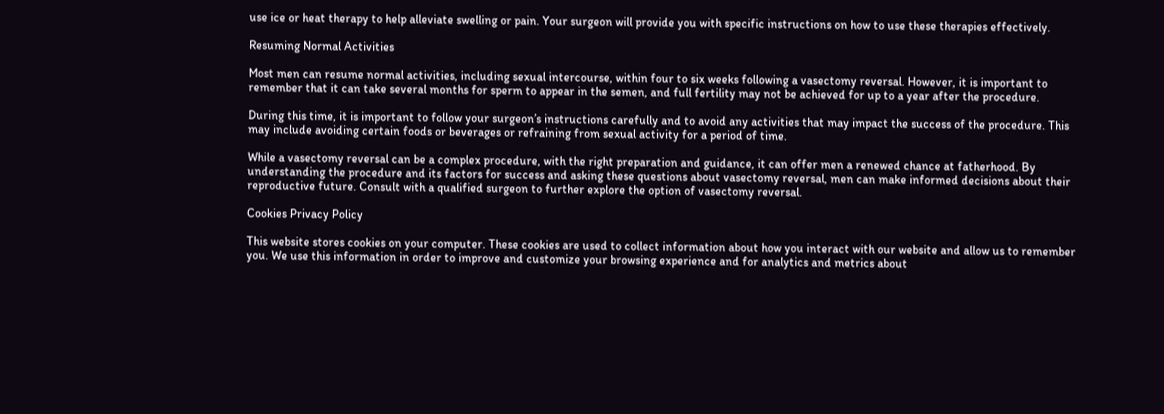use ice or heat therapy to help alleviate swelling or pain. Your surgeon will provide you with specific instructions on how to use these therapies effectively.

Resuming Normal Activities

Most men can resume normal activities, including sexual intercourse, within four to six weeks following a vasectomy reversal. However, it is important to remember that it can take several months for sperm to appear in the semen, and full fertility may not be achieved for up to a year after the procedure.

During this time, it is important to follow your surgeon’s instructions carefully and to avoid any activities that may impact the success of the procedure. This may include avoiding certain foods or beverages or refraining from sexual activity for a period of time.

While a vasectomy reversal can be a complex procedure, with the right preparation and guidance, it can offer men a renewed chance at fatherhood. By understanding the procedure and its factors for success and asking these questions about vasectomy reversal, men can make informed decisions about their reproductive future. Consult with a qualified surgeon to further explore the option of vasectomy reversal.

Cookies Privacy Policy

This website stores cookies on your computer. These cookies are used to collect information about how you interact with our website and allow us to remember you. We use this information in order to improve and customize your browsing experience and for analytics and metrics about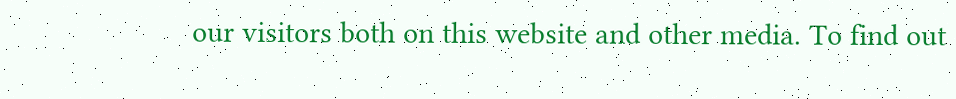our visitors both on this website and other media. To find out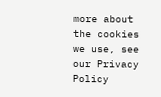more about the cookies we use, see our Privacy Policy